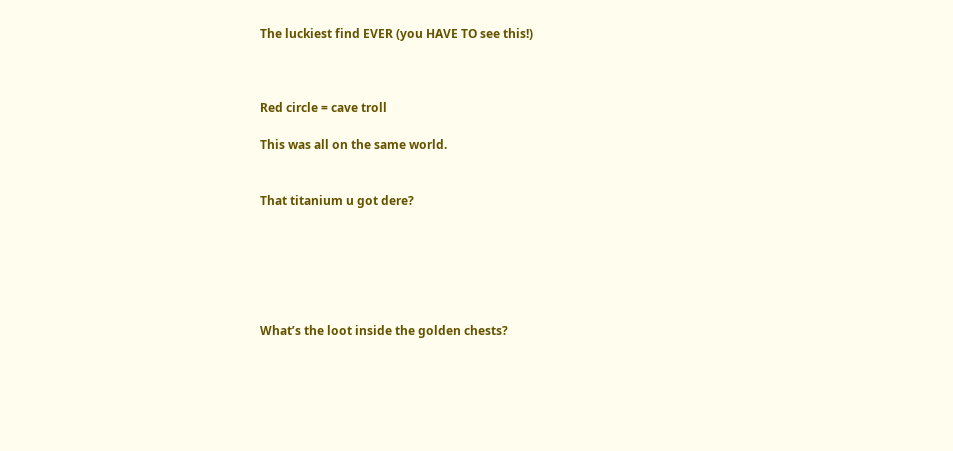The luckiest find EVER (you HAVE TO see this!)



Red circle = cave troll

This was all on the same world.


That titanium u got dere?






What’s the loot inside the golden chests?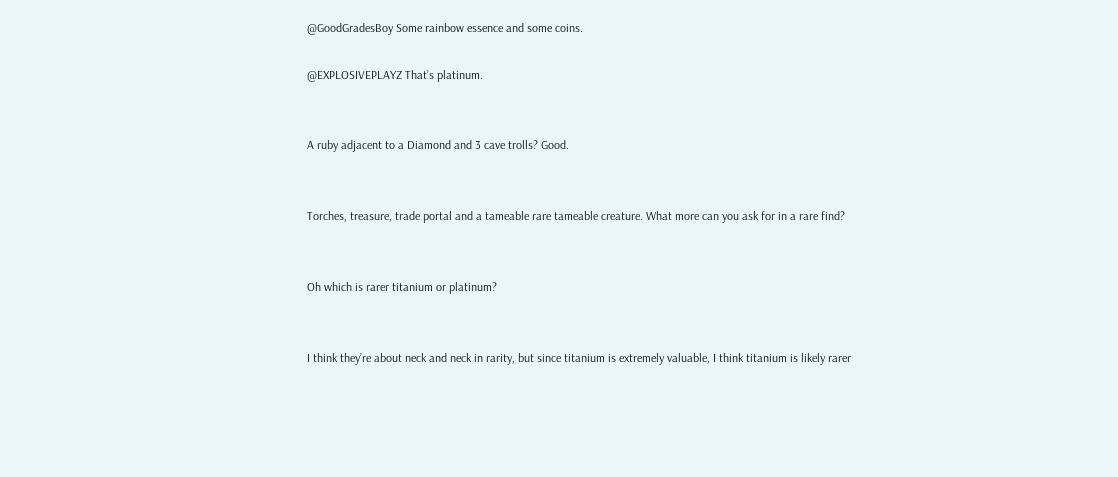@GoodGradesBoy Some rainbow essence and some coins.

@EXPLOSIVEPLAYZ That’s platinum.


A ruby adjacent to a Diamond and 3 cave trolls? Good.


Torches, treasure, trade portal and a tameable rare tameable creature. What more can you ask for in a rare find?


Oh which is rarer titanium or platinum?


I think they’re about neck and neck in rarity, but since titanium is extremely valuable, I think titanium is likely rarer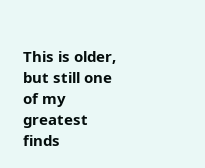This is older, but still one of my greatest finds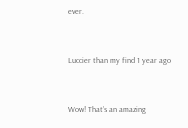ever.


Luccier than my find 1 year ago


Wow! That’s an amazing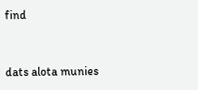find


dats alota munies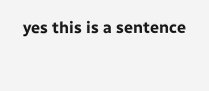yes this is a sentence